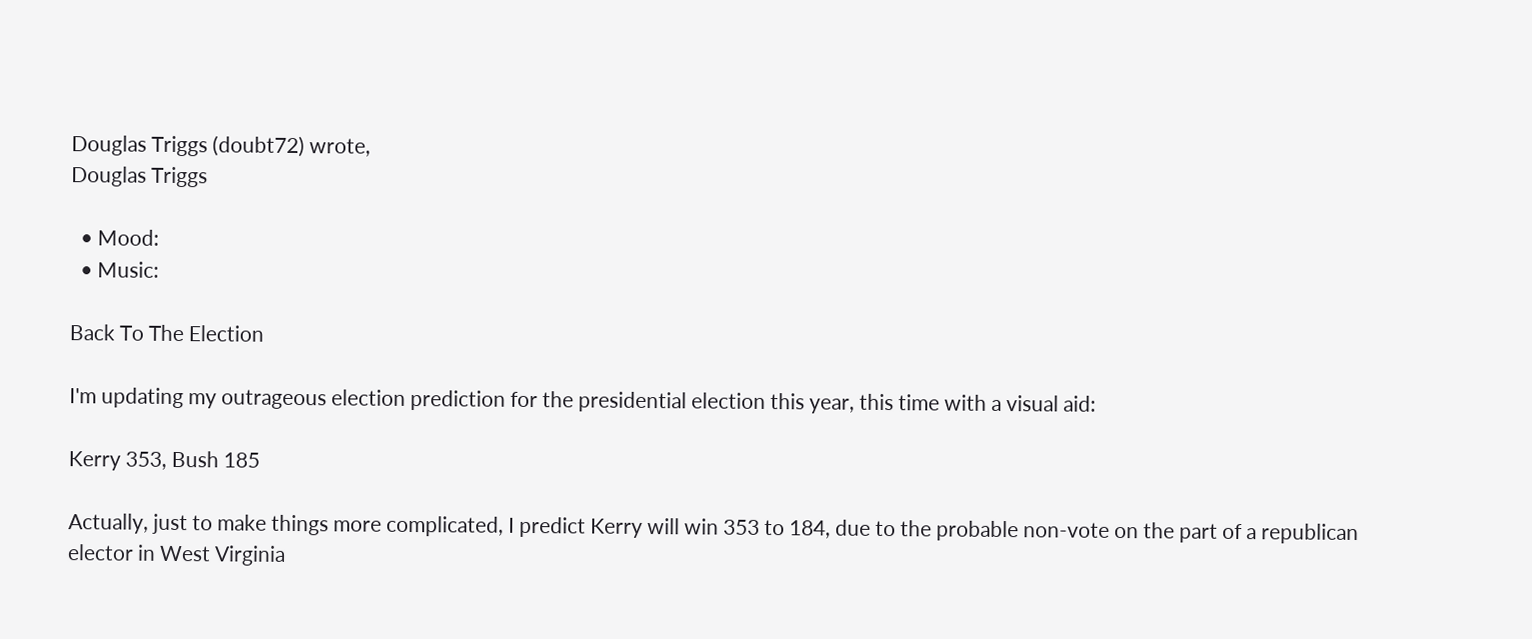Douglas Triggs (doubt72) wrote,
Douglas Triggs

  • Mood:
  • Music:

Back To The Election

I'm updating my outrageous election prediction for the presidential election this year, this time with a visual aid:

Kerry 353, Bush 185

Actually, just to make things more complicated, I predict Kerry will win 353 to 184, due to the probable non-vote on the part of a republican elector in West Virginia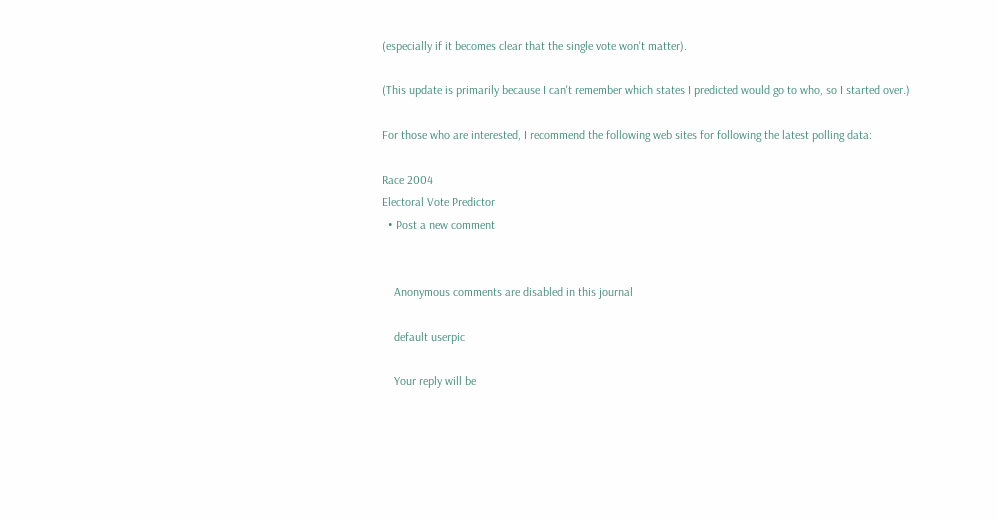(especially if it becomes clear that the single vote won't matter).

(This update is primarily because I can't remember which states I predicted would go to who, so I started over.)

For those who are interested, I recommend the following web sites for following the latest polling data:

Race 2004
Electoral Vote Predictor
  • Post a new comment


    Anonymous comments are disabled in this journal

    default userpic

    Your reply will be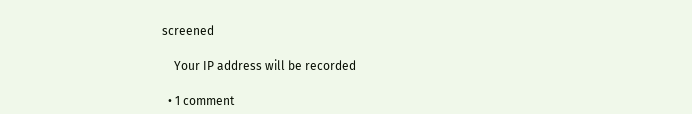screened

    Your IP address will be recorded

  • 1 comment